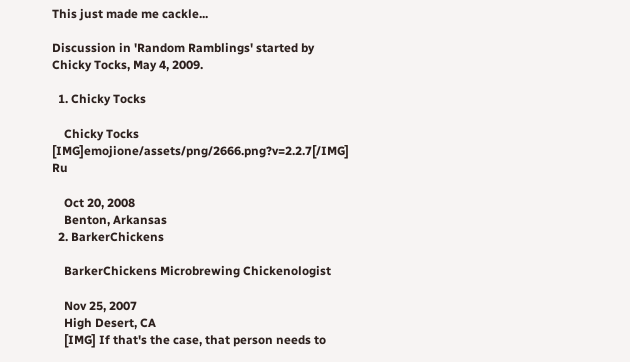This just made me cackle...

Discussion in 'Random Ramblings' started by Chicky Tocks, May 4, 2009.

  1. Chicky Tocks

    Chicky Tocks [IMG]emojione/assets/png/2666.png?v=2.2.7[/IMG] Ru

    Oct 20, 2008
    Benton, Arkansas
  2. BarkerChickens

    BarkerChickens Microbrewing Chickenologist

    Nov 25, 2007
    High Desert, CA
    [IMG] If that's the case, that person needs to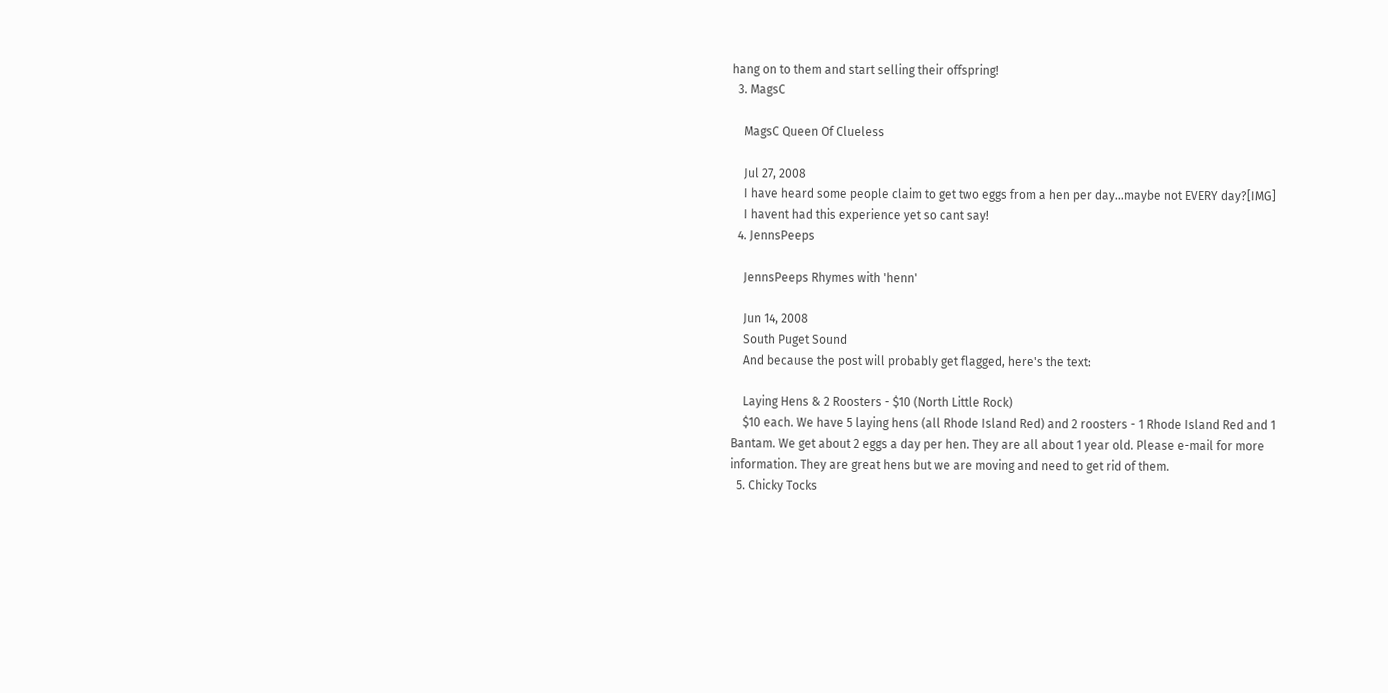hang on to them and start selling their offspring!
  3. MagsC

    MagsC Queen Of Clueless

    Jul 27, 2008
    I have heard some people claim to get two eggs from a hen per day...maybe not EVERY day?[IMG]
    I havent had this experience yet so cant say!
  4. JennsPeeps

    JennsPeeps Rhymes with 'henn'

    Jun 14, 2008
    South Puget Sound
    And because the post will probably get flagged, here's the text:

    Laying Hens & 2 Roosters - $10 (North Little Rock)
    $10 each. We have 5 laying hens (all Rhode Island Red) and 2 roosters - 1 Rhode Island Red and 1 Bantam. We get about 2 eggs a day per hen. They are all about 1 year old. Please e-mail for more information. They are great hens but we are moving and need to get rid of them.
  5. Chicky Tocks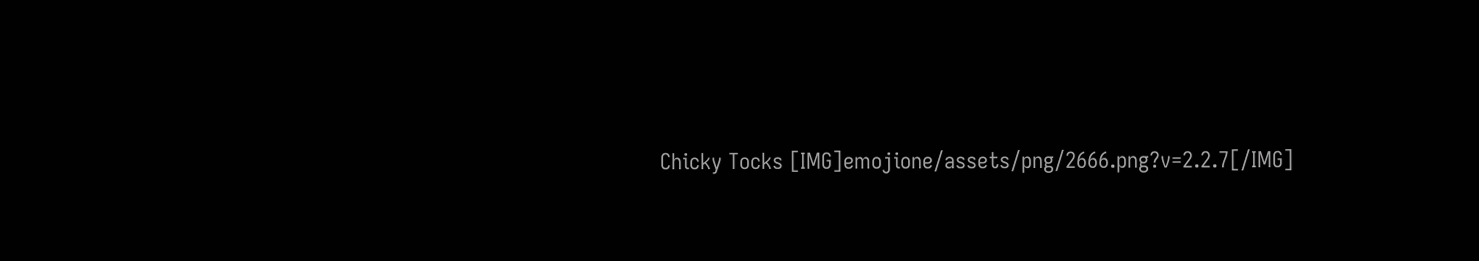Chicky Tocks [IMG]emojione/assets/png/2666.png?v=2.2.7[/IMG]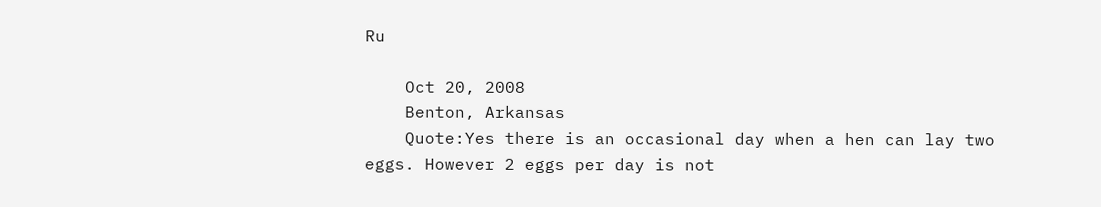Ru

    Oct 20, 2008
    Benton, Arkansas
    Quote:Yes there is an occasional day when a hen can lay two eggs. However 2 eggs per day is not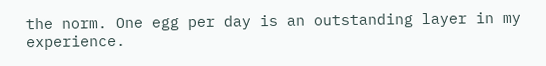the norm. One egg per day is an outstanding layer in my experience.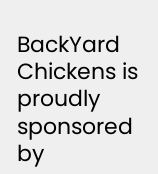BackYard Chickens is proudly sponsored by